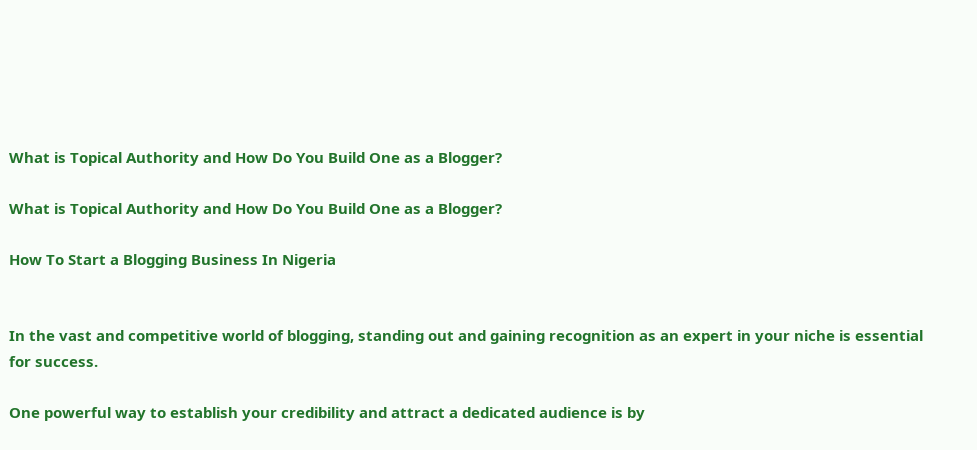What is Topical Authority and How Do You Build One as a Blogger?

What is Topical Authority and How Do You Build One as a Blogger?

How To Start a Blogging Business In Nigeria


In the vast and competitive world of blogging, standing out and gaining recognition as an expert in your niche is essential for success.

One powerful way to establish your credibility and attract a dedicated audience is by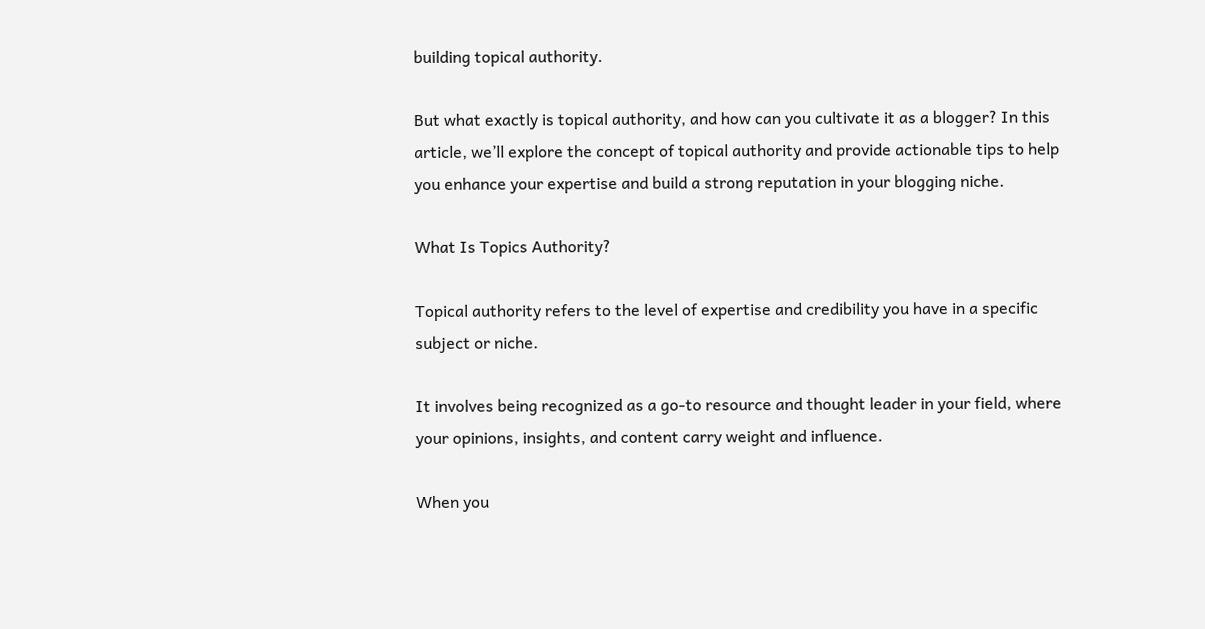building topical authority.

But what exactly is topical authority, and how can you cultivate it as a blogger? In this article, we’ll explore the concept of topical authority and provide actionable tips to help you enhance your expertise and build a strong reputation in your blogging niche.

What Is Topics Authority?

Topical authority refers to the level of expertise and credibility you have in a specific subject or niche.

It involves being recognized as a go-to resource and thought leader in your field, where your opinions, insights, and content carry weight and influence.

When you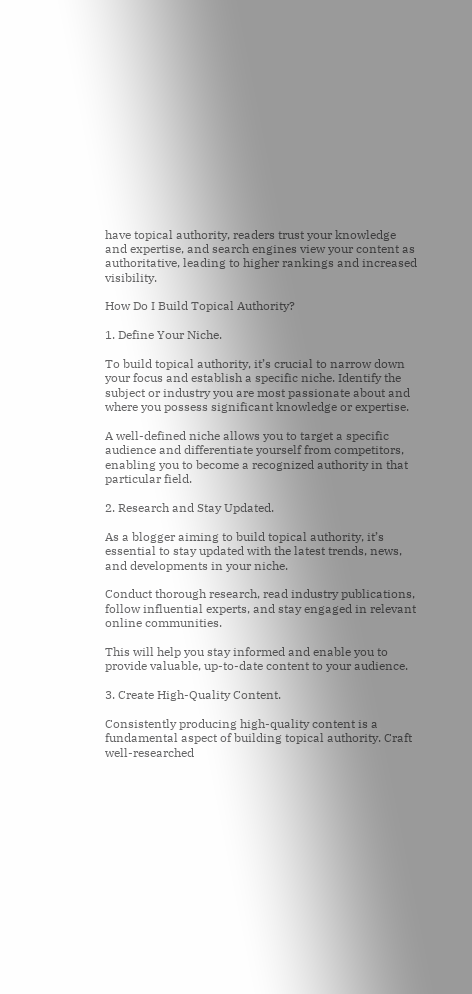have topical authority, readers trust your knowledge and expertise, and search engines view your content as authoritative, leading to higher rankings and increased visibility.

How Do I Build Topical Authority?

1. Define Your Niche.

To build topical authority, it’s crucial to narrow down your focus and establish a specific niche. Identify the subject or industry you are most passionate about and where you possess significant knowledge or expertise.

A well-defined niche allows you to target a specific audience and differentiate yourself from competitors, enabling you to become a recognized authority in that particular field.

2. Research and Stay Updated.

As a blogger aiming to build topical authority, it’s essential to stay updated with the latest trends, news, and developments in your niche.

Conduct thorough research, read industry publications, follow influential experts, and stay engaged in relevant online communities.

This will help you stay informed and enable you to provide valuable, up-to-date content to your audience.

3. Create High-Quality Content.

Consistently producing high-quality content is a fundamental aspect of building topical authority. Craft well-researched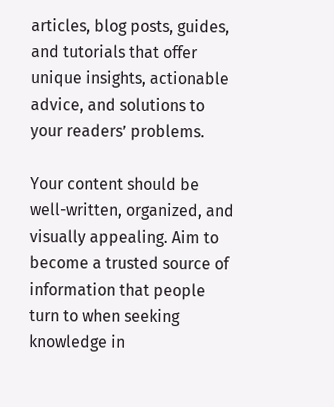articles, blog posts, guides, and tutorials that offer unique insights, actionable advice, and solutions to your readers’ problems.

Your content should be well-written, organized, and visually appealing. Aim to become a trusted source of information that people turn to when seeking knowledge in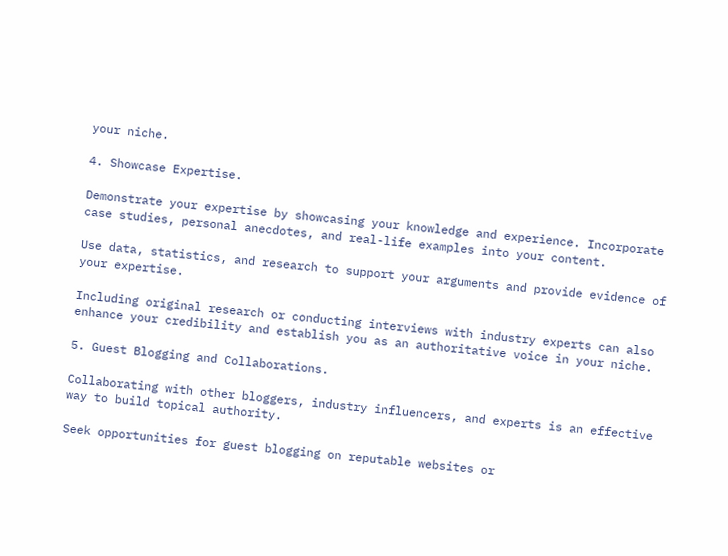your niche.

4. Showcase Expertise.

Demonstrate your expertise by showcasing your knowledge and experience. Incorporate case studies, personal anecdotes, and real-life examples into your content.

Use data, statistics, and research to support your arguments and provide evidence of your expertise.

Including original research or conducting interviews with industry experts can also enhance your credibility and establish you as an authoritative voice in your niche.

5. Guest Blogging and Collaborations.

Collaborating with other bloggers, industry influencers, and experts is an effective way to build topical authority.

Seek opportunities for guest blogging on reputable websites or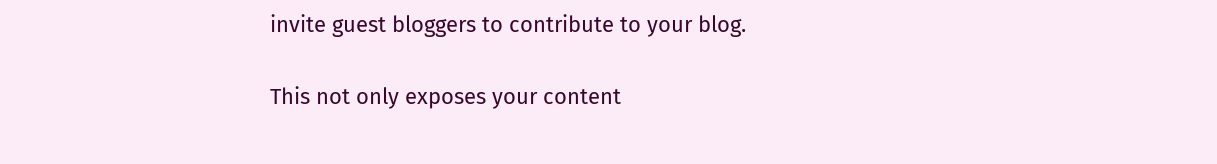invite guest bloggers to contribute to your blog.

This not only exposes your content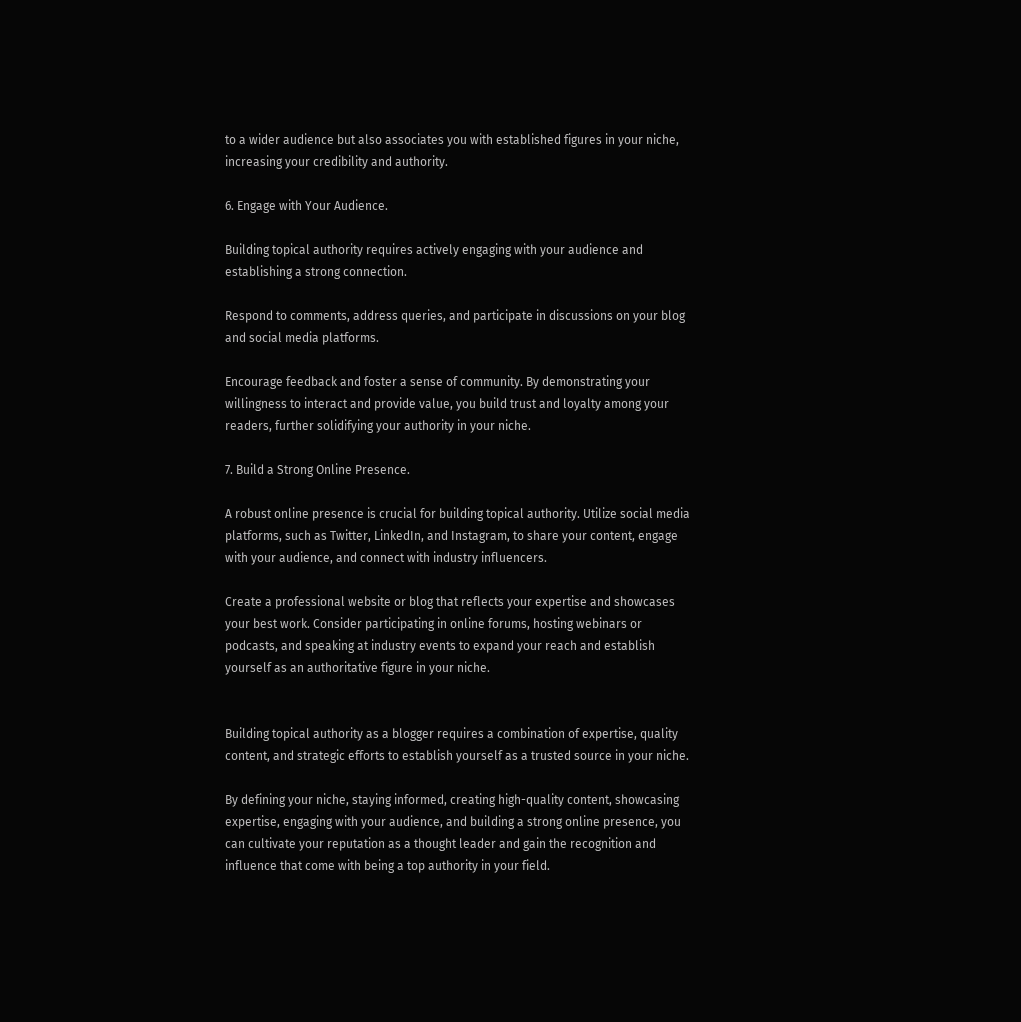to a wider audience but also associates you with established figures in your niche, increasing your credibility and authority.

6. Engage with Your Audience.

Building topical authority requires actively engaging with your audience and establishing a strong connection.

Respond to comments, address queries, and participate in discussions on your blog and social media platforms.

Encourage feedback and foster a sense of community. By demonstrating your willingness to interact and provide value, you build trust and loyalty among your readers, further solidifying your authority in your niche.

7. Build a Strong Online Presence.

A robust online presence is crucial for building topical authority. Utilize social media platforms, such as Twitter, LinkedIn, and Instagram, to share your content, engage with your audience, and connect with industry influencers.

Create a professional website or blog that reflects your expertise and showcases your best work. Consider participating in online forums, hosting webinars or podcasts, and speaking at industry events to expand your reach and establish yourself as an authoritative figure in your niche.


Building topical authority as a blogger requires a combination of expertise, quality content, and strategic efforts to establish yourself as a trusted source in your niche.

By defining your niche, staying informed, creating high-quality content, showcasing expertise, engaging with your audience, and building a strong online presence, you can cultivate your reputation as a thought leader and gain the recognition and influence that come with being a top authority in your field.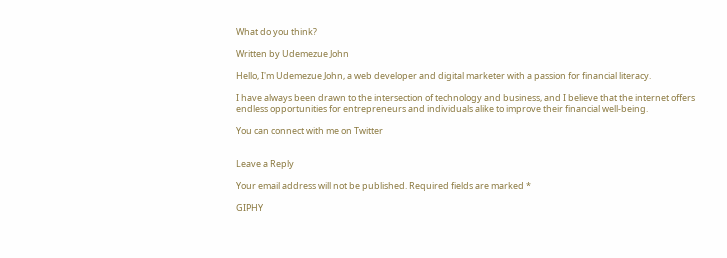What do you think?

Written by Udemezue John

Hello, I'm Udemezue John, a web developer and digital marketer with a passion for financial literacy.

I have always been drawn to the intersection of technology and business, and I believe that the internet offers endless opportunities for entrepreneurs and individuals alike to improve their financial well-being.

You can connect with me on Twitter


Leave a Reply

Your email address will not be published. Required fields are marked *

GIPHY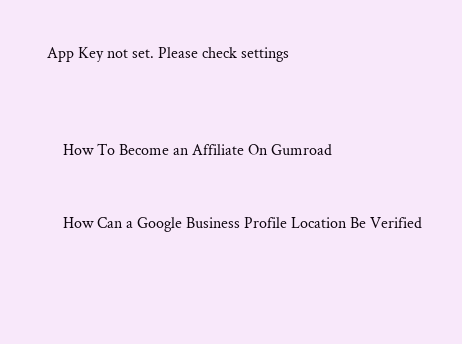App Key not set. Please check settings



    How To Become an Affiliate On Gumroad


    How Can a Google Business Profile Location Be Verified